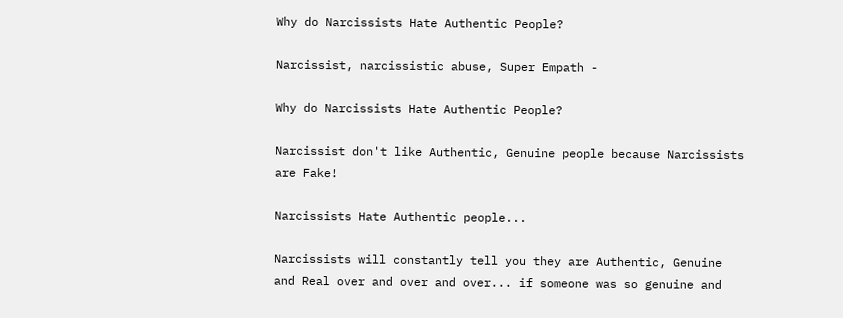Why do Narcissists Hate Authentic People?

Narcissist, narcissistic abuse, Super Empath -

Why do Narcissists Hate Authentic People?

Narcissist don't like Authentic, Genuine people because Narcissists are Fake!

Narcissists Hate Authentic people...

Narcissists will constantly tell you they are Authentic, Genuine and Real over and over and over... if someone was so genuine and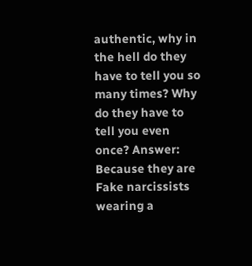authentic, why in the hell do they have to tell you so many times? Why do they have to tell you even once? Answer: Because they are Fake narcissists wearing a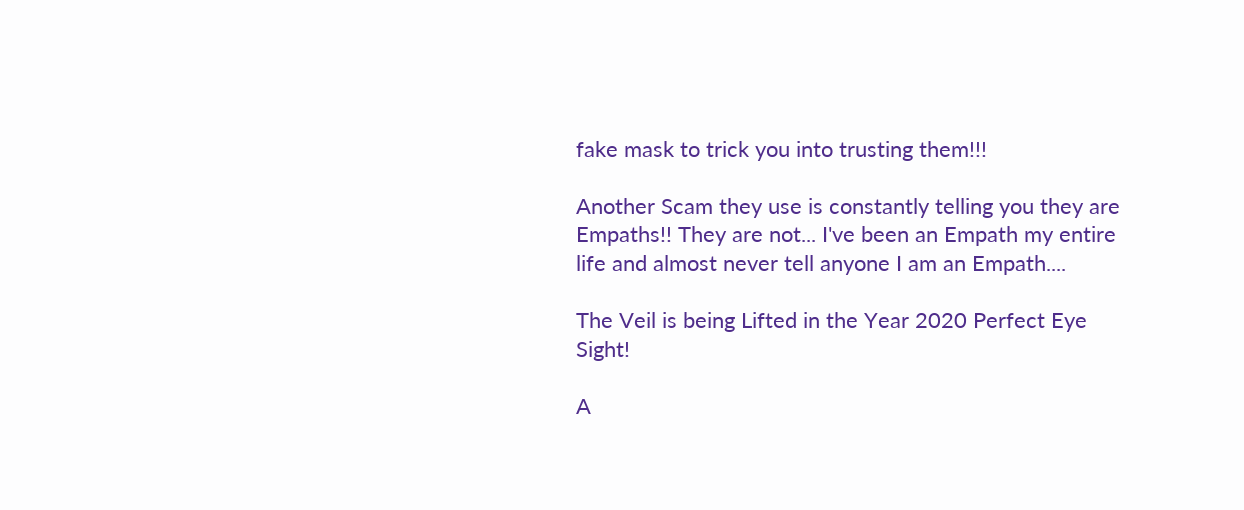fake mask to trick you into trusting them!!!

Another Scam they use is constantly telling you they are Empaths!! They are not... I've been an Empath my entire life and almost never tell anyone I am an Empath....

The Veil is being Lifted in the Year 2020 Perfect Eye Sight!

A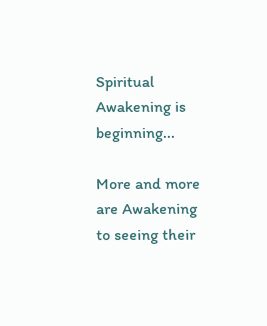Spiritual Awakening is beginning...

More and more are Awakening to seeing their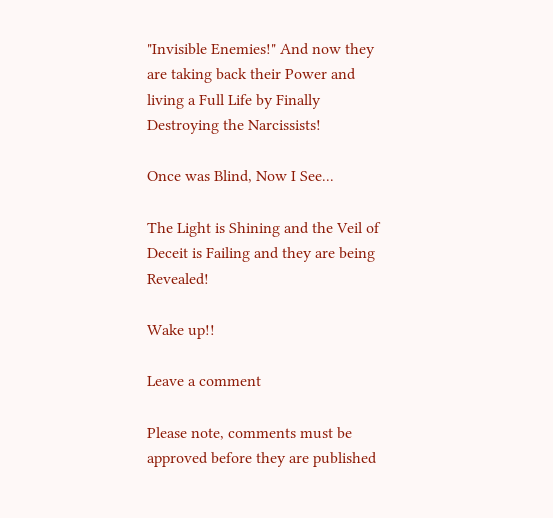"Invisible Enemies!" And now they are taking back their Power and living a Full Life by Finally Destroying the Narcissists!

Once was Blind, Now I See...

The Light is Shining and the Veil of Deceit is Failing and they are being Revealed!

Wake up!!

Leave a comment

Please note, comments must be approved before they are published